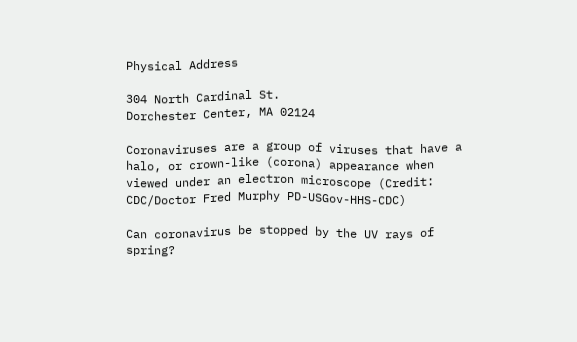Physical Address

304 North Cardinal St.
Dorchester Center, MA 02124

Coronaviruses are a group of viruses that have a halo, or crown-like (corona) appearance when viewed under an electron microscope (Credit: CDC/Doctor Fred Murphy PD-USGov-HHS-CDC)

Can coronavirus be stopped by the UV rays of spring?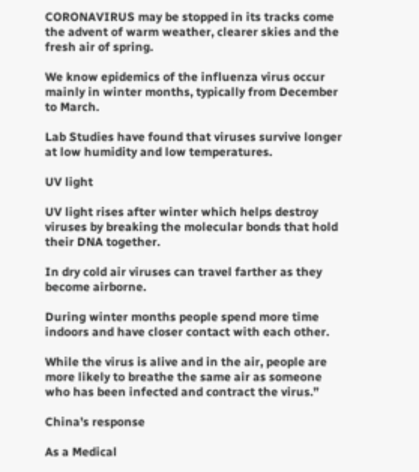CORONAVIRUS may be stopped in its tracks come the advent of warm weather, clearer skies and the fresh air of spring.

We know epidemics of the influenza virus occur mainly in winter months, typically from December to March.

Lab Studies have found that viruses survive longer at low humidity and low temperatures.

UV light

UV light rises after winter which helps destroy viruses by breaking the molecular bonds that hold their DNA together.

In dry cold air viruses can travel farther as they become airborne.

During winter months people spend more time indoors and have closer contact with each other.

While the virus is alive and in the air, people are more likely to breathe the same air as someone who has been infected and contract the virus.”

China’s response

As a Medical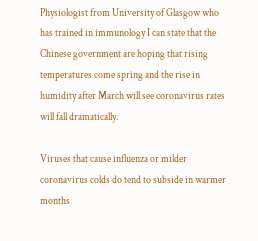Physiologist from University of Glasgow who has trained in immunology I can state that the Chinese government are hoping that rising temperatures come spring and the rise in humidity after March will see coronavirus rates will fall dramatically.

Viruses that cause influenza or milder coronavirus colds do tend to subside in warmer months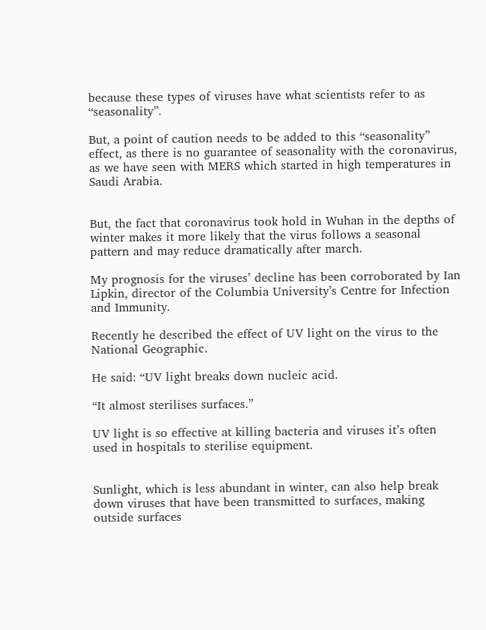because these types of viruses have what scientists refer to as “seasonality”.

But, a point of caution needs to be added to this “seasonality” effect, as there is no guarantee of seasonality with the coronavirus, as we have seen with MERS which started in high temperatures in Saudi Arabia.


But, the fact that coronavirus took hold in Wuhan in the depths of winter makes it more likely that the virus follows a seasonal pattern and may reduce dramatically after march.

My prognosis for the viruses’ decline has been corroborated by Ian Lipkin, director of the Columbia University’s Centre for Infection and Immunity.

Recently he described the effect of UV light on the virus to the National Geographic.

He said: “UV light breaks down nucleic acid.

“It almost sterilises surfaces.”

UV light is so effective at killing bacteria and viruses it’s often used in hospitals to sterilise equipment.


Sunlight, which is less abundant in winter, can also help break down viruses that have been transmitted to surfaces, making outside surfaces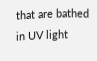that are bathed in UV light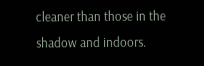cleaner than those in the shadow and indoors.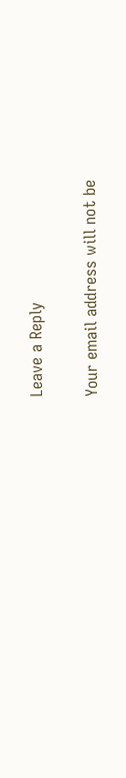Leave a Reply

Your email address will not be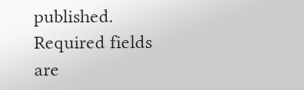published. Required fields are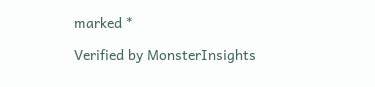marked *

Verified by MonsterInsights